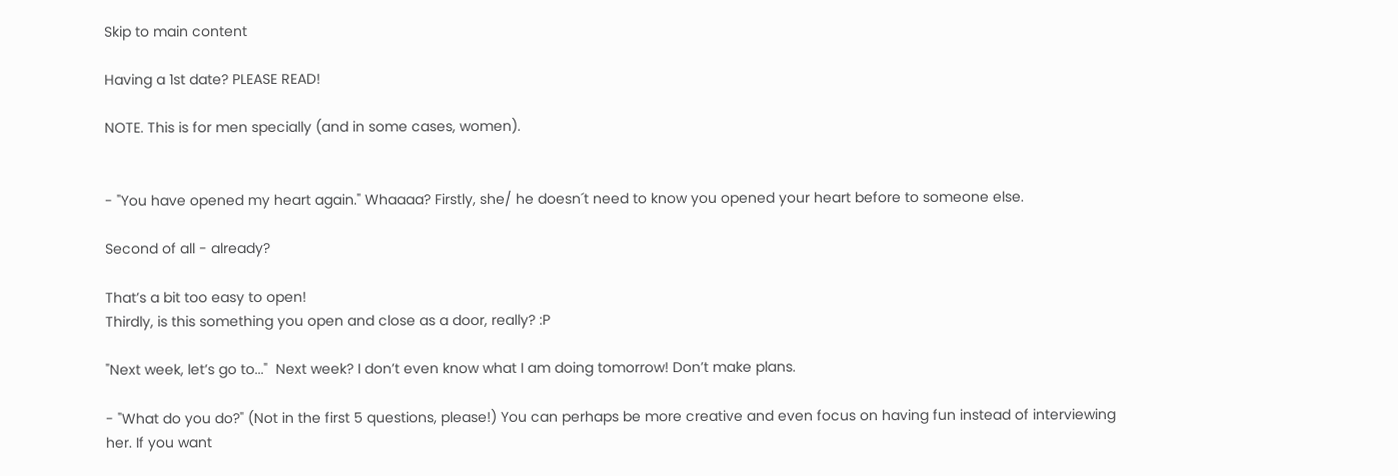Skip to main content

Having a 1st date? PLEASE READ!

NOTE. This is for men specially (and in some cases, women).


- "You have opened my heart again." Whaaaa? Firstly, she/ he doesn´t need to know you opened your heart before to someone else.

Second of all - already?

That’s a bit too easy to open!
Thirdly, is this something you open and close as a door, really? :P

"Next week, let’s go to..."  Next week? I don’t even know what I am doing tomorrow! Don’t make plans.

- "What do you do?" (Not in the first 5 questions, please!) You can perhaps be more creative and even focus on having fun instead of interviewing her. If you want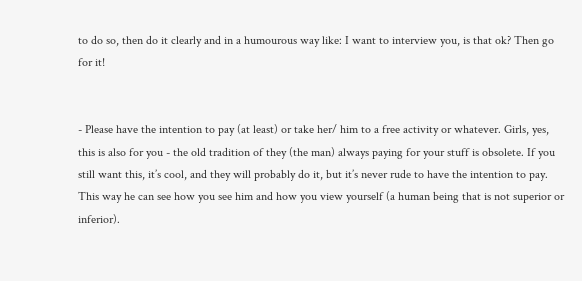to do so, then do it clearly and in a humourous way like: I want to interview you, is that ok? Then go for it!


- Please have the intention to pay (at least) or take her/ him to a free activity or whatever. Girls, yes, this is also for you - the old tradition of they (the man) always paying for your stuff is obsolete. If you still want this, it’s cool, and they will probably do it, but it’s never rude to have the intention to pay. This way he can see how you see him and how you view yourself (a human being that is not superior or inferior).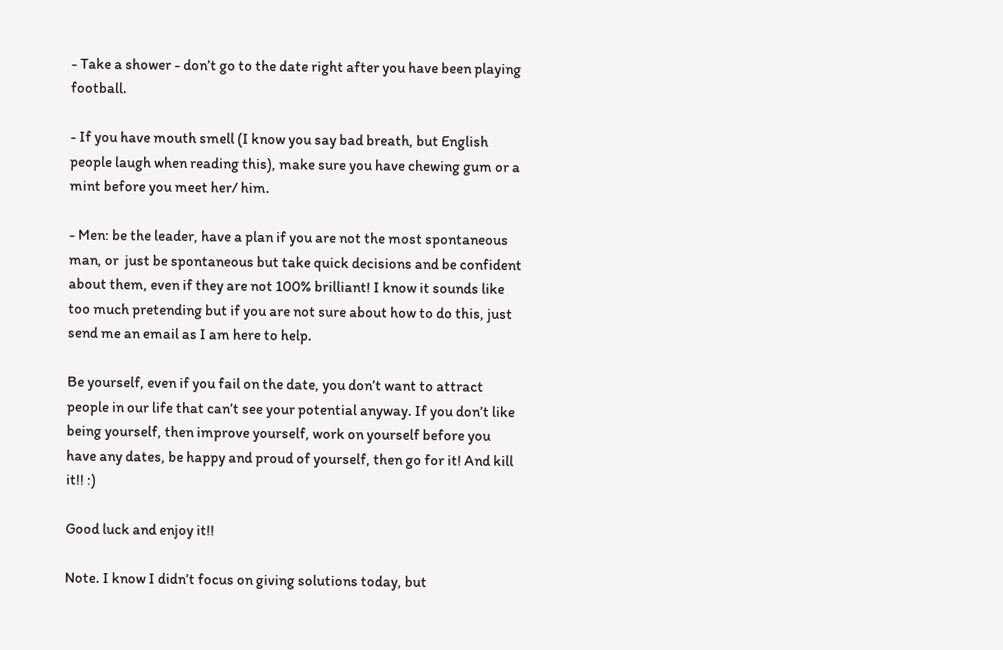- Take a shower - don’t go to the date right after you have been playing football.

- If you have mouth smell (I know you say bad breath, but English people laugh when reading this), make sure you have chewing gum or a mint before you meet her/ him.

- Men: be the leader, have a plan if you are not the most spontaneous man, or  just be spontaneous but take quick decisions and be confident about them, even if they are not 100% brilliant! I know it sounds like too much pretending but if you are not sure about how to do this, just send me an email as I am here to help.

Be yourself, even if you fail on the date, you don’t want to attract people in our life that can’t see your potential anyway. If you don’t like being yourself, then improve yourself, work on yourself before you have any dates, be happy and proud of yourself, then go for it! And kill it!! :)

Good luck and enjoy it!!

Note. I know I didn’t focus on giving solutions today, but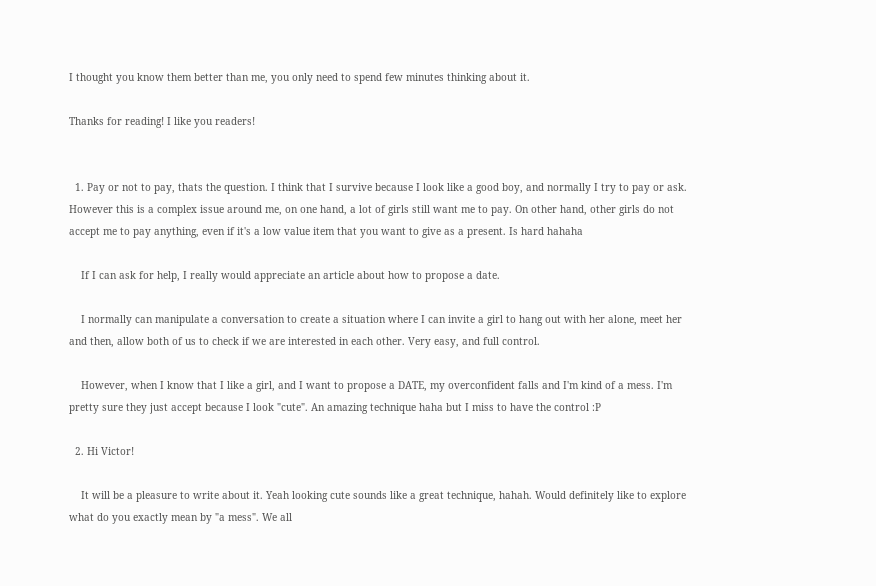I thought you know them better than me, you only need to spend few minutes thinking about it.

Thanks for reading! I like you readers!


  1. Pay or not to pay, thats the question. I think that I survive because I look like a good boy, and normally I try to pay or ask. However this is a complex issue around me, on one hand, a lot of girls still want me to pay. On other hand, other girls do not accept me to pay anything, even if it's a low value item that you want to give as a present. Is hard hahaha

    If I can ask for help, I really would appreciate an article about how to propose a date.

    I normally can manipulate a conversation to create a situation where I can invite a girl to hang out with her alone, meet her and then, allow both of us to check if we are interested in each other. Very easy, and full control.

    However, when I know that I like a girl, and I want to propose a DATE, my overconfident falls and I'm kind of a mess. I'm pretty sure they just accept because I look "cute". An amazing technique haha but I miss to have the control :P

  2. Hi Victor!

    It will be a pleasure to write about it. Yeah looking cute sounds like a great technique, hahah. Would definitely like to explore what do you exactly mean by "a mess". We all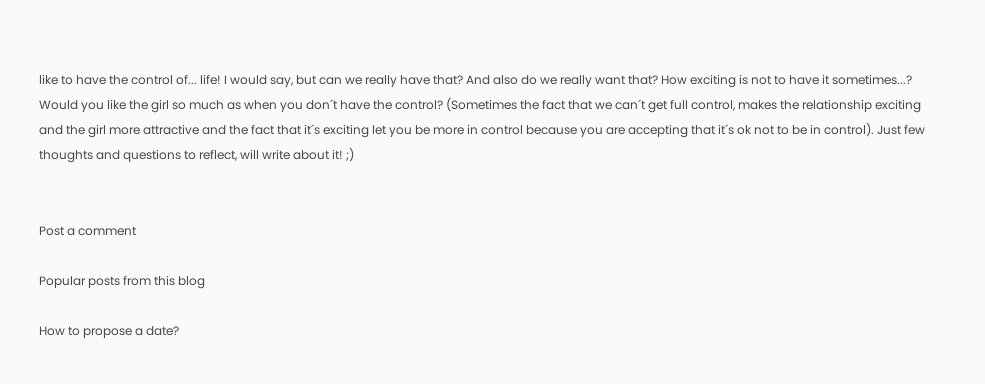like to have the control of... life! I would say, but can we really have that? And also do we really want that? How exciting is not to have it sometimes...? Would you like the girl so much as when you don´t have the control? (Sometimes the fact that we can´t get full control, makes the relationship exciting and the girl more attractive and the fact that it´s exciting let you be more in control because you are accepting that it´s ok not to be in control). Just few thoughts and questions to reflect, will write about it! ;)


Post a comment

Popular posts from this blog

How to propose a date?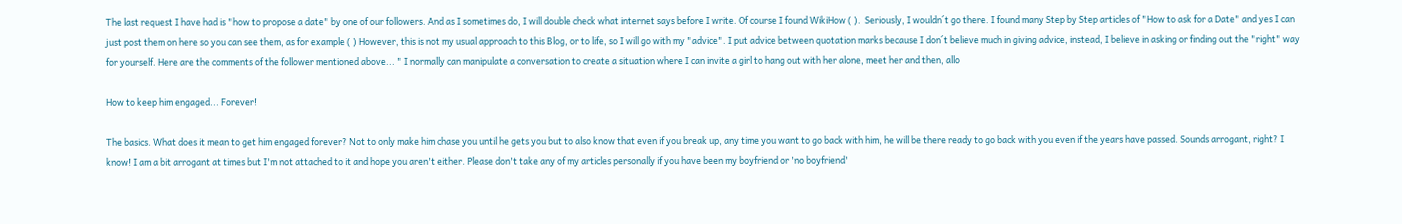The last request I have had is "how to propose a date" by one of our followers. And as I sometimes do, I will double check what internet says before I write. Of course I found WikiHow ( ).  Seriously, I wouldn´t go there. I found many Step by Step articles of "How to ask for a Date" and yes I can just post them on here so you can see them, as for example ( ) However, this is not my usual approach to this Blog, or to life, so I will go with my "advice". I put advice between quotation marks because I don´t believe much in giving advice, instead, I believe in asking or finding out the "right" way for yourself. Here are the comments of the follower mentioned above... " I normally can manipulate a conversation to create a situation where I can invite a girl to hang out with her alone, meet her and then, allo

How to keep him engaged... Forever!

The basics. What does it mean to get him engaged forever? Not to only make him chase you until he gets you but to also know that even if you break up, any time you want to go back with him, he will be there ready to go back with you even if the years have passed. Sounds arrogant, right? I know! I am a bit arrogant at times but I'm not attached to it and hope you aren't either. Please don't take any of my articles personally if you have been my boyfriend or 'no boyfriend'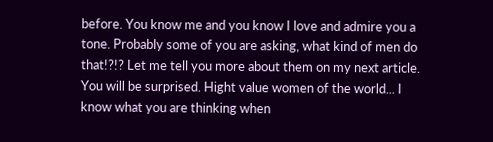before. You know me and you know I love and admire you a tone. Probably some of you are asking, what kind of men do that!?!? Let me tell you more about them on my next article. You will be surprised. Hight value women of the world... I know what you are thinking when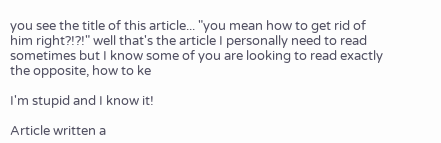you see the title of this article... "you mean how to get rid of him right?!?!" well that's the article I personally need to read sometimes but I know some of you are looking to read exactly the opposite, how to ke

I'm stupid and I know it!

Article written a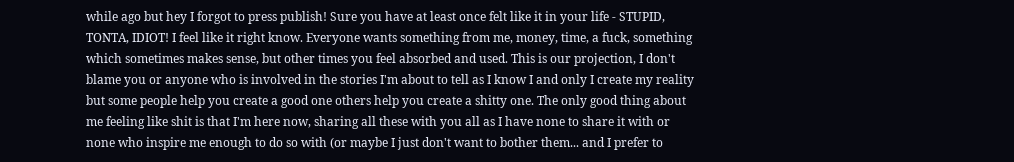while ago but hey I forgot to press publish! Sure you have at least once felt like it in your life - STUPID, TONTA, IDIOT! I feel like it right know. Everyone wants something from me, money, time, a fuck, something which sometimes makes sense, but other times you feel absorbed and used. This is our projection, I don't blame you or anyone who is involved in the stories I'm about to tell as I know I and only I create my reality but some people help you create a good one others help you create a shitty one. The only good thing about me feeling like shit is that I'm here now, sharing all these with you all as I have none to share it with or none who inspire me enough to do so with (or maybe I just don't want to bother them... and I prefer to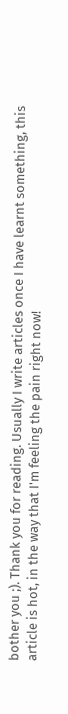bother you ;). Thank you for reading. Usually I write articles once I have learnt something, this article is hot, in the way that I'm feeling the pain right now!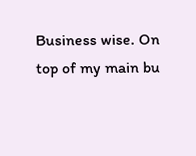Business wise. On top of my main bu